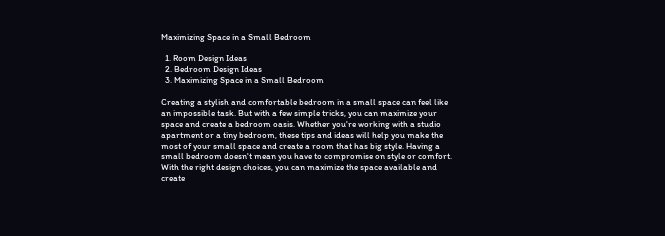Maximizing Space in a Small Bedroom

  1. Room Design Ideas
  2. Bedroom Design Ideas
  3. Maximizing Space in a Small Bedroom

Creating a stylish and comfortable bedroom in a small space can feel like an impossible task. But with a few simple tricks, you can maximize your space and create a bedroom oasis. Whether you're working with a studio apartment or a tiny bedroom, these tips and ideas will help you make the most of your small space and create a room that has big style. Having a small bedroom doesn't mean you have to compromise on style or comfort. With the right design choices, you can maximize the space available and create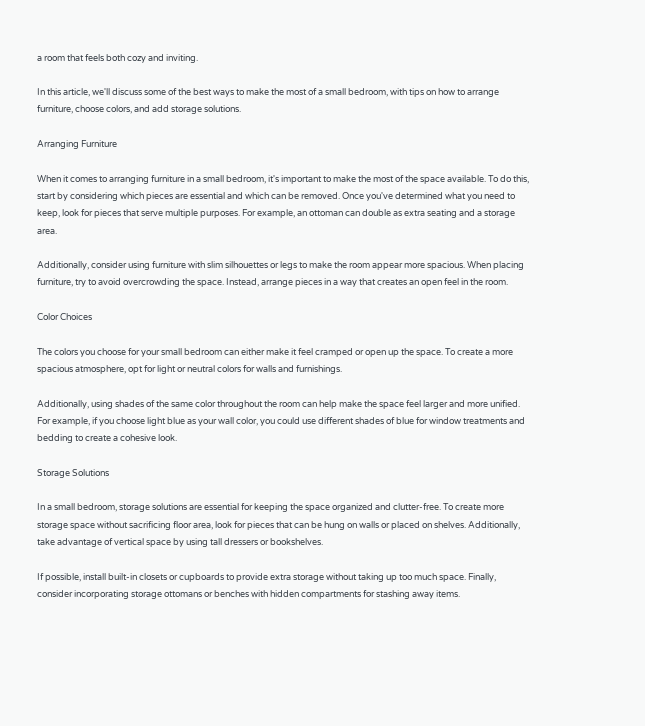a room that feels both cozy and inviting.

In this article, we'll discuss some of the best ways to make the most of a small bedroom, with tips on how to arrange furniture, choose colors, and add storage solutions.

Arranging Furniture

When it comes to arranging furniture in a small bedroom, it's important to make the most of the space available. To do this, start by considering which pieces are essential and which can be removed. Once you've determined what you need to keep, look for pieces that serve multiple purposes. For example, an ottoman can double as extra seating and a storage area.

Additionally, consider using furniture with slim silhouettes or legs to make the room appear more spacious. When placing furniture, try to avoid overcrowding the space. Instead, arrange pieces in a way that creates an open feel in the room.

Color Choices

The colors you choose for your small bedroom can either make it feel cramped or open up the space. To create a more spacious atmosphere, opt for light or neutral colors for walls and furnishings.

Additionally, using shades of the same color throughout the room can help make the space feel larger and more unified. For example, if you choose light blue as your wall color, you could use different shades of blue for window treatments and bedding to create a cohesive look.

Storage Solutions

In a small bedroom, storage solutions are essential for keeping the space organized and clutter-free. To create more storage space without sacrificing floor area, look for pieces that can be hung on walls or placed on shelves. Additionally, take advantage of vertical space by using tall dressers or bookshelves.

If possible, install built-in closets or cupboards to provide extra storage without taking up too much space. Finally, consider incorporating storage ottomans or benches with hidden compartments for stashing away items.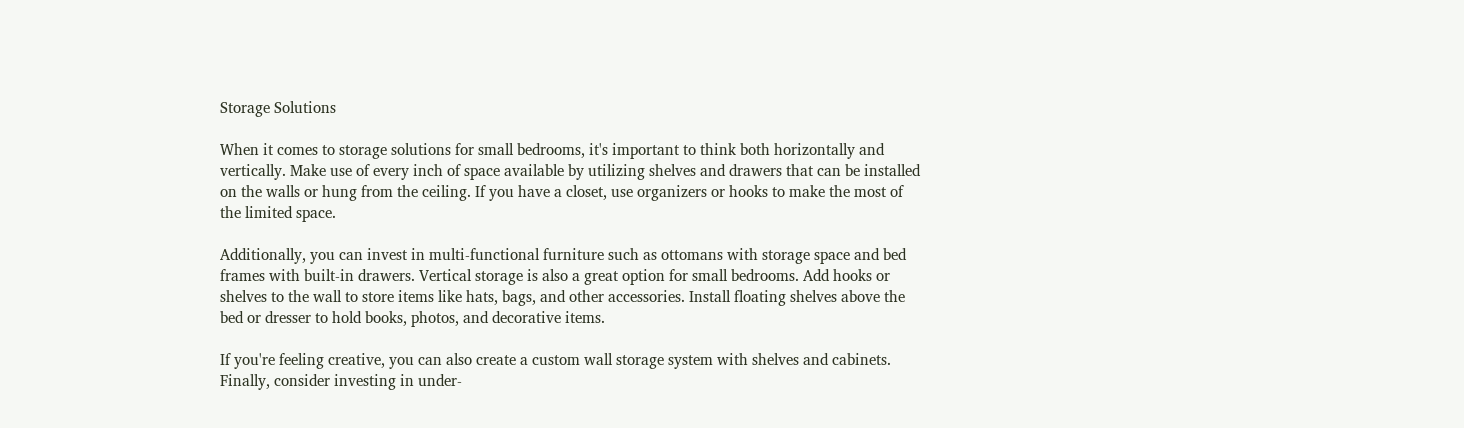Storage Solutions

When it comes to storage solutions for small bedrooms, it's important to think both horizontally and vertically. Make use of every inch of space available by utilizing shelves and drawers that can be installed on the walls or hung from the ceiling. If you have a closet, use organizers or hooks to make the most of the limited space.

Additionally, you can invest in multi-functional furniture such as ottomans with storage space and bed frames with built-in drawers. Vertical storage is also a great option for small bedrooms. Add hooks or shelves to the wall to store items like hats, bags, and other accessories. Install floating shelves above the bed or dresser to hold books, photos, and decorative items.

If you're feeling creative, you can also create a custom wall storage system with shelves and cabinets. Finally, consider investing in under-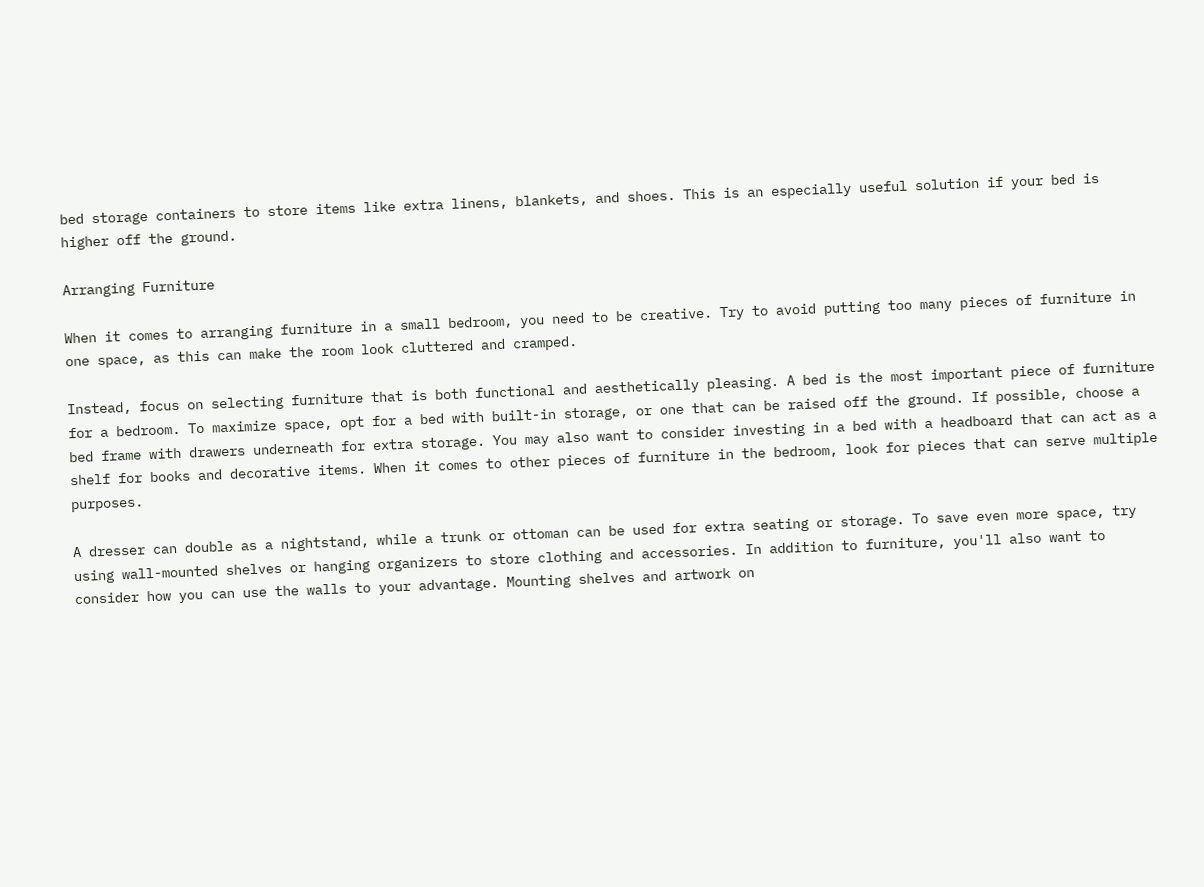bed storage containers to store items like extra linens, blankets, and shoes. This is an especially useful solution if your bed is higher off the ground.

Arranging Furniture

When it comes to arranging furniture in a small bedroom, you need to be creative. Try to avoid putting too many pieces of furniture in one space, as this can make the room look cluttered and cramped.

Instead, focus on selecting furniture that is both functional and aesthetically pleasing. A bed is the most important piece of furniture for a bedroom. To maximize space, opt for a bed with built-in storage, or one that can be raised off the ground. If possible, choose a bed frame with drawers underneath for extra storage. You may also want to consider investing in a bed with a headboard that can act as a shelf for books and decorative items. When it comes to other pieces of furniture in the bedroom, look for pieces that can serve multiple purposes.

A dresser can double as a nightstand, while a trunk or ottoman can be used for extra seating or storage. To save even more space, try using wall-mounted shelves or hanging organizers to store clothing and accessories. In addition to furniture, you'll also want to consider how you can use the walls to your advantage. Mounting shelves and artwork on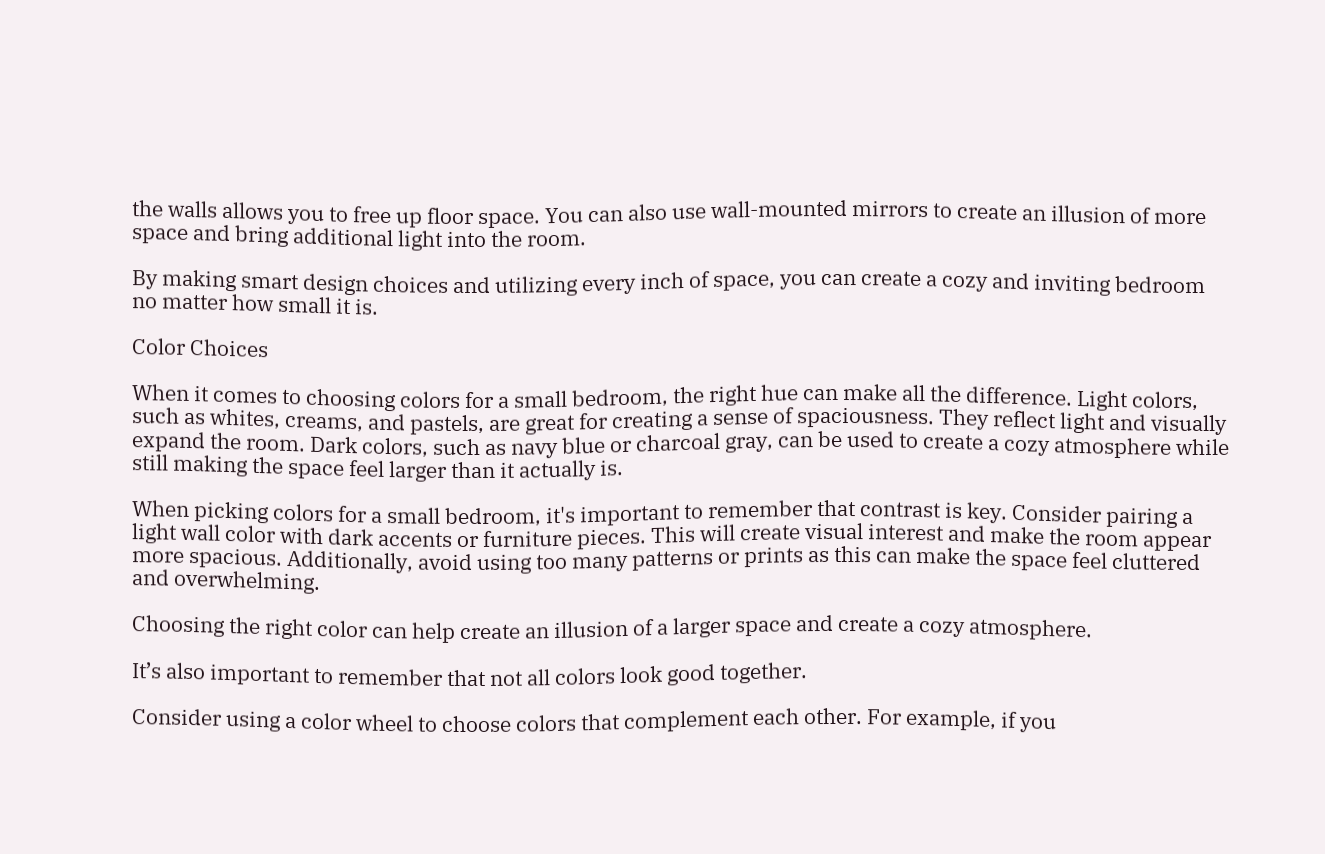the walls allows you to free up floor space. You can also use wall-mounted mirrors to create an illusion of more space and bring additional light into the room.

By making smart design choices and utilizing every inch of space, you can create a cozy and inviting bedroom no matter how small it is.

Color Choices

When it comes to choosing colors for a small bedroom, the right hue can make all the difference. Light colors, such as whites, creams, and pastels, are great for creating a sense of spaciousness. They reflect light and visually expand the room. Dark colors, such as navy blue or charcoal gray, can be used to create a cozy atmosphere while still making the space feel larger than it actually is.

When picking colors for a small bedroom, it's important to remember that contrast is key. Consider pairing a light wall color with dark accents or furniture pieces. This will create visual interest and make the room appear more spacious. Additionally, avoid using too many patterns or prints as this can make the space feel cluttered and overwhelming.

Choosing the right color can help create an illusion of a larger space and create a cozy atmosphere.

It’s also important to remember that not all colors look good together.

Consider using a color wheel to choose colors that complement each other. For example, if you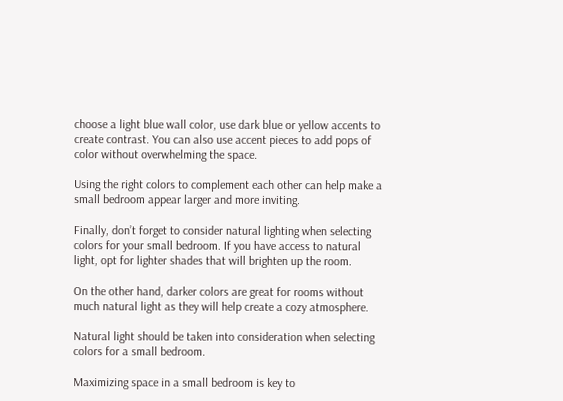choose a light blue wall color, use dark blue or yellow accents to create contrast. You can also use accent pieces to add pops of color without overwhelming the space.

Using the right colors to complement each other can help make a small bedroom appear larger and more inviting.

Finally, don’t forget to consider natural lighting when selecting colors for your small bedroom. If you have access to natural light, opt for lighter shades that will brighten up the room.

On the other hand, darker colors are great for rooms without much natural light as they will help create a cozy atmosphere.

Natural light should be taken into consideration when selecting colors for a small bedroom.

Maximizing space in a small bedroom is key to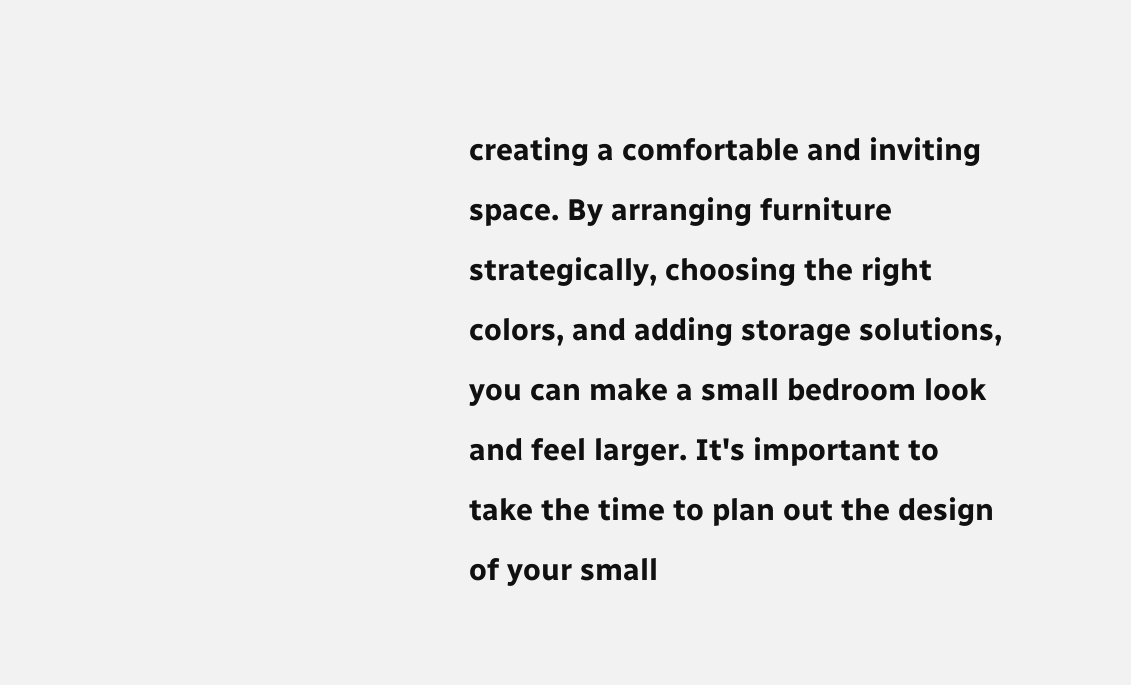creating a comfortable and inviting space. By arranging furniture strategically, choosing the right colors, and adding storage solutions, you can make a small bedroom look and feel larger. It's important to take the time to plan out the design of your small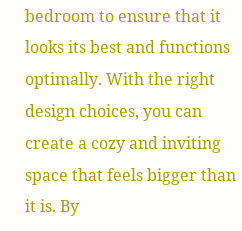bedroom to ensure that it looks its best and functions optimally. With the right design choices, you can create a cozy and inviting space that feels bigger than it is. By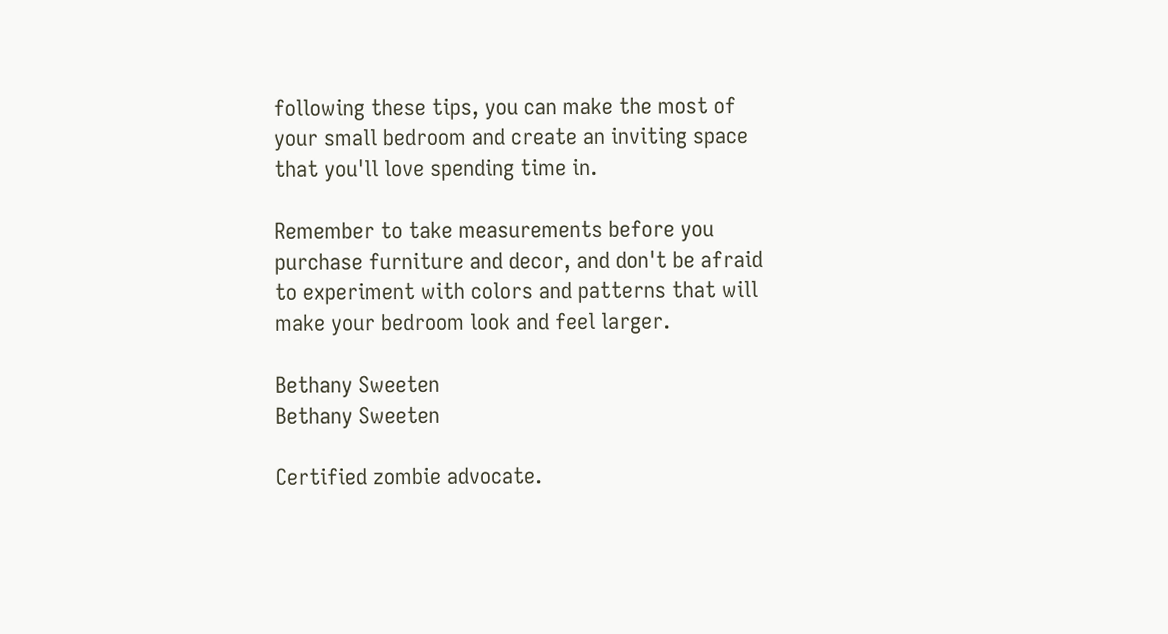following these tips, you can make the most of your small bedroom and create an inviting space that you'll love spending time in.

Remember to take measurements before you purchase furniture and decor, and don't be afraid to experiment with colors and patterns that will make your bedroom look and feel larger.

Bethany Sweeten
Bethany Sweeten

Certified zombie advocate.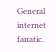General internet fanatic.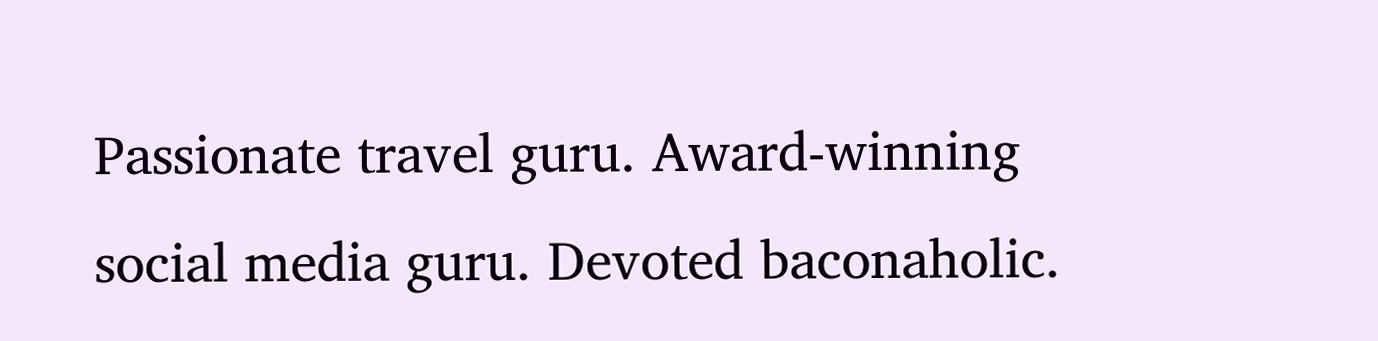Passionate travel guru. Award-winning social media guru. Devoted baconaholic.